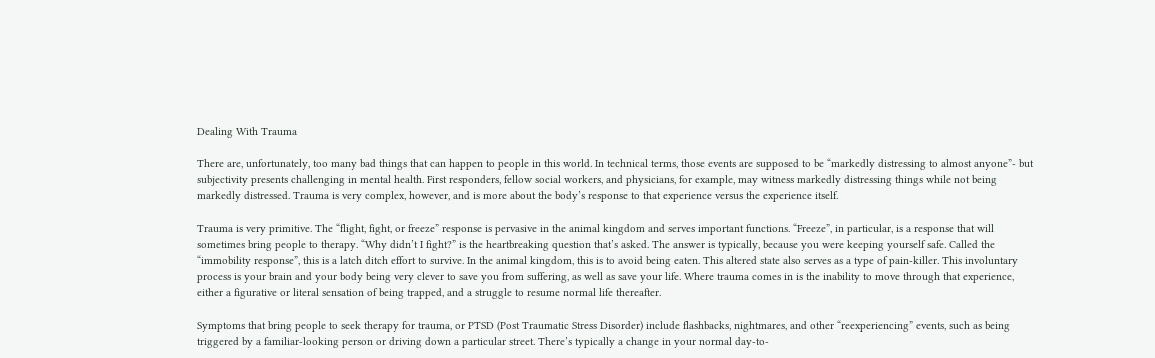Dealing With Trauma

There are, unfortunately, too many bad things that can happen to people in this world. In technical terms, those events are supposed to be “markedly distressing to almost anyone”- but subjectivity presents challenging in mental health. First responders, fellow social workers, and physicians, for example, may witness markedly distressing things while not being markedly distressed. Trauma is very complex, however, and is more about the body’s response to that experience versus the experience itself.

Trauma is very primitive. The “flight, fight, or freeze” response is pervasive in the animal kingdom and serves important functions. “Freeze”, in particular, is a response that will sometimes bring people to therapy. “Why didn’t I fight?” is the heartbreaking question that’s asked. The answer is typically, because you were keeping yourself safe. Called the “immobility response”, this is a latch ditch effort to survive. In the animal kingdom, this is to avoid being eaten. This altered state also serves as a type of pain-killer. This involuntary process is your brain and your body being very clever to save you from suffering, as well as save your life. Where trauma comes in is the inability to move through that experience, either a figurative or literal sensation of being trapped, and a struggle to resume normal life thereafter.

Symptoms that bring people to seek therapy for trauma, or PTSD (Post Traumatic Stress Disorder) include flashbacks, nightmares, and other “reexperiencing” events, such as being triggered by a familiar-looking person or driving down a particular street. There’s typically a change in your normal day-to-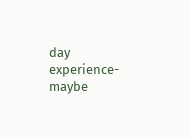day experience- maybe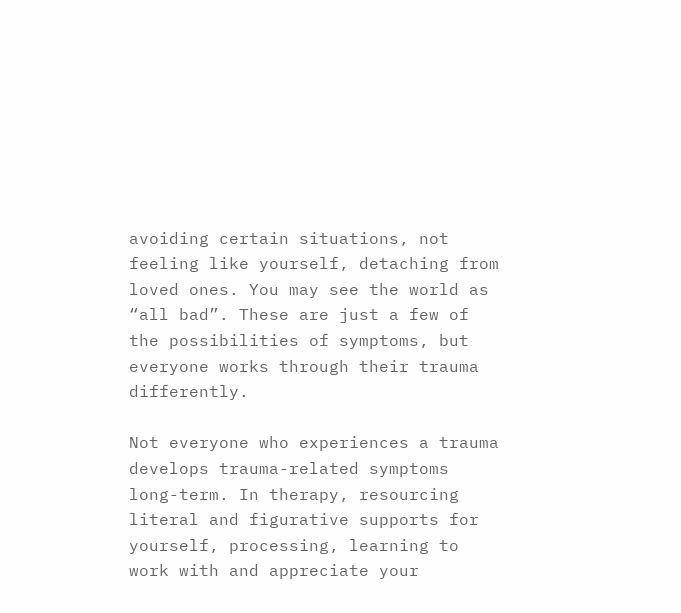avoiding certain situations, not feeling like yourself, detaching from loved ones. You may see the world as “all bad”. These are just a few of the possibilities of symptoms, but everyone works through their trauma differently.

Not everyone who experiences a trauma develops trauma-related symptoms long-term. In therapy, resourcing literal and figurative supports for yourself, processing, learning to work with and appreciate your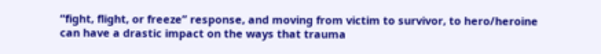“fight, flight, or freeze” response, and moving from victim to survivor, to hero/heroine can have a drastic impact on the ways that trauma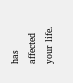has affected your life.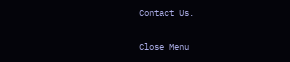Contact Us.

Close Menu